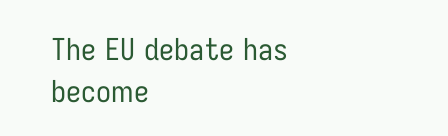The EU debate has become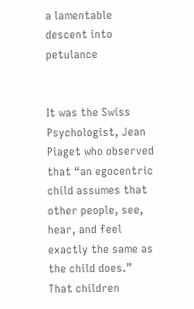a lamentable descent into petulance


It was the Swiss Psychologist, Jean Piaget who observed that “an egocentric child assumes that other people, see, hear, and feel exactly the same as the child does.” That children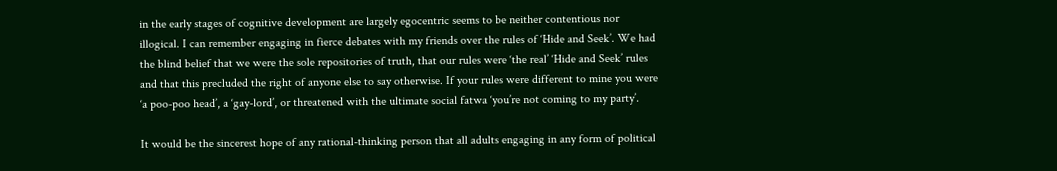in the early stages of cognitive development are largely egocentric seems to be neither contentious nor illogical. I can remember engaging in fierce debates with my friends over the rules of ‘Hide and Seek’. We had the blind belief that we were the sole repositories of truth, that our rules were ‘the real’ ‘Hide and Seek’ rules and that this precluded the right of anyone else to say otherwise. If your rules were different to mine you were ‘a poo-poo head’, a ‘gay-lord’, or threatened with the ultimate social fatwa ‘you’re not coming to my party’.

It would be the sincerest hope of any rational-thinking person that all adults engaging in any form of political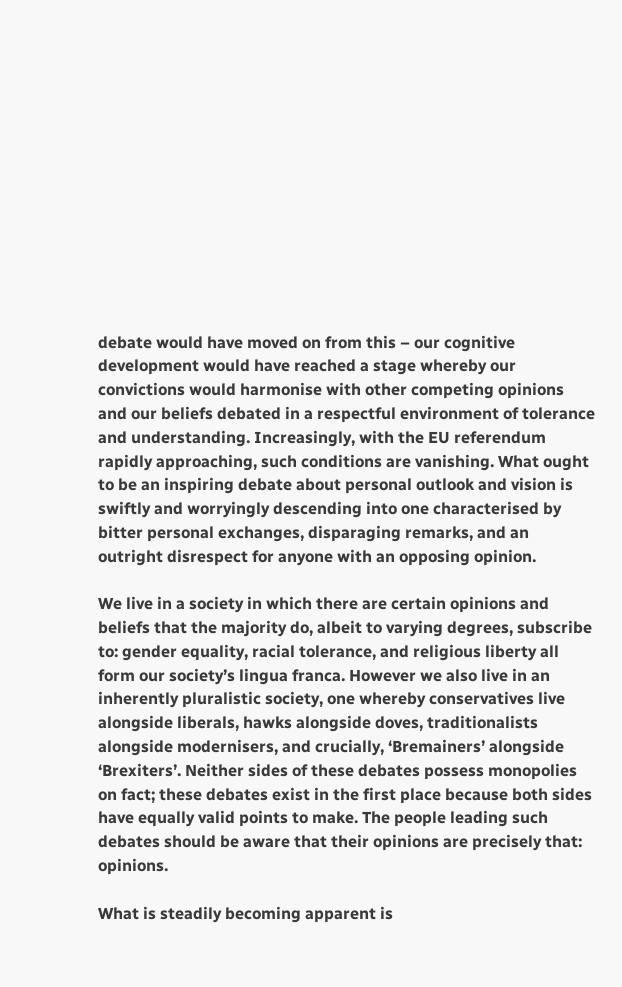debate would have moved on from this – our cognitive development would have reached a stage whereby our convictions would harmonise with other competing opinions and our beliefs debated in a respectful environment of tolerance and understanding. Increasingly, with the EU referendum rapidly approaching, such conditions are vanishing. What ought to be an inspiring debate about personal outlook and vision is swiftly and worryingly descending into one characterised by bitter personal exchanges, disparaging remarks, and an outright disrespect for anyone with an opposing opinion.

We live in a society in which there are certain opinions and beliefs that the majority do, albeit to varying degrees, subscribe to: gender equality, racial tolerance, and religious liberty all form our society’s lingua franca. However we also live in an inherently pluralistic society, one whereby conservatives live alongside liberals, hawks alongside doves, traditionalists alongside modernisers, and crucially, ‘Bremainers’ alongside ‘Brexiters’. Neither sides of these debates possess monopolies on fact; these debates exist in the first place because both sides have equally valid points to make. The people leading such debates should be aware that their opinions are precisely that: opinions.

What is steadily becoming apparent is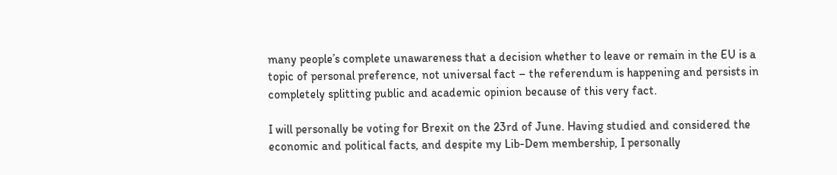many people’s complete unawareness that a decision whether to leave or remain in the EU is a topic of personal preference, not universal fact – the referendum is happening and persists in completely splitting public and academic opinion because of this very fact.

I will personally be voting for Brexit on the 23rd of June. Having studied and considered the economic and political facts, and despite my Lib-Dem membership, I personally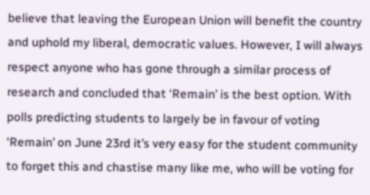believe that leaving the European Union will benefit the country and uphold my liberal, democratic values. However, I will always respect anyone who has gone through a similar process of research and concluded that ‘Remain’ is the best option. With polls predicting students to largely be in favour of voting ‘Remain’ on June 23rd it’s very easy for the student community to forget this and chastise many like me, who will be voting for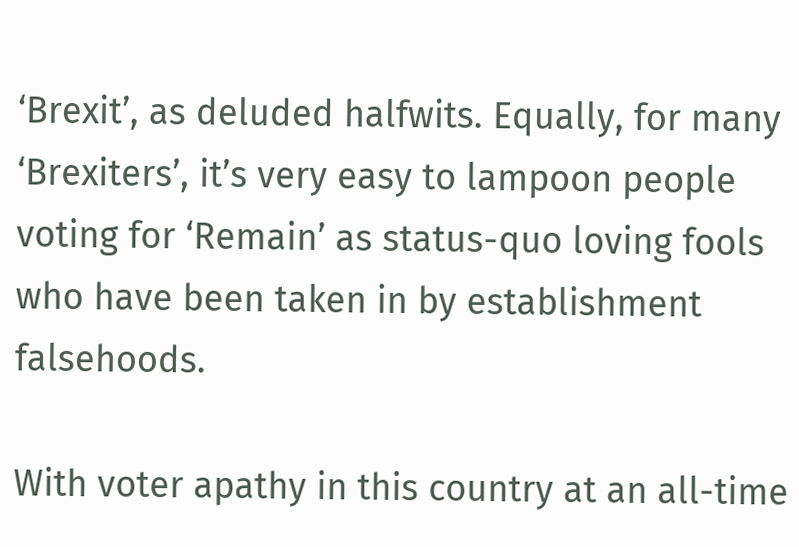‘Brexit’, as deluded halfwits. Equally, for many ‘Brexiters’, it’s very easy to lampoon people voting for ‘Remain’ as status-quo loving fools who have been taken in by establishment falsehoods.

With voter apathy in this country at an all-time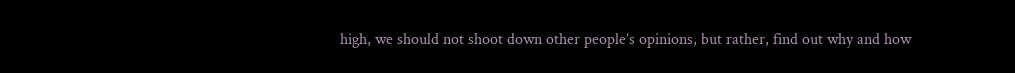high, we should not shoot down other people’s opinions, but rather, find out why and how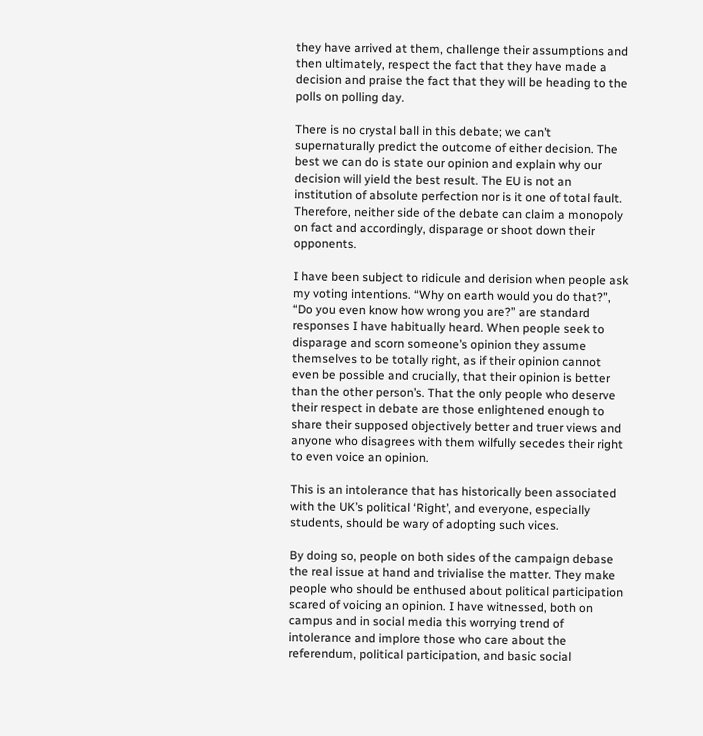they have arrived at them, challenge their assumptions and then ultimately, respect the fact that they have made a decision and praise the fact that they will be heading to the polls on polling day.

There is no crystal ball in this debate; we can’t supernaturally predict the outcome of either decision. The best we can do is state our opinion and explain why our decision will yield the best result. The EU is not an institution of absolute perfection nor is it one of total fault. Therefore, neither side of the debate can claim a monopoly on fact and accordingly, disparage or shoot down their opponents.

I have been subject to ridicule and derision when people ask my voting intentions. “Why on earth would you do that?”, “Do you even know how wrong you are?” are standard responses I have habitually heard. When people seek to disparage and scorn someone’s opinion they assume themselves to be totally right, as if their opinion cannot even be possible and crucially, that their opinion is better than the other person’s. That the only people who deserve their respect in debate are those enlightened enough to share their supposed objectively better and truer views and anyone who disagrees with them wilfully secedes their right to even voice an opinion.

This is an intolerance that has historically been associated with the UK’s political ‘Right’, and everyone, especially students, should be wary of adopting such vices.

By doing so, people on both sides of the campaign debase the real issue at hand and trivialise the matter. They make people who should be enthused about political participation scared of voicing an opinion. I have witnessed, both on campus and in social media this worrying trend of intolerance and implore those who care about the referendum, political participation, and basic social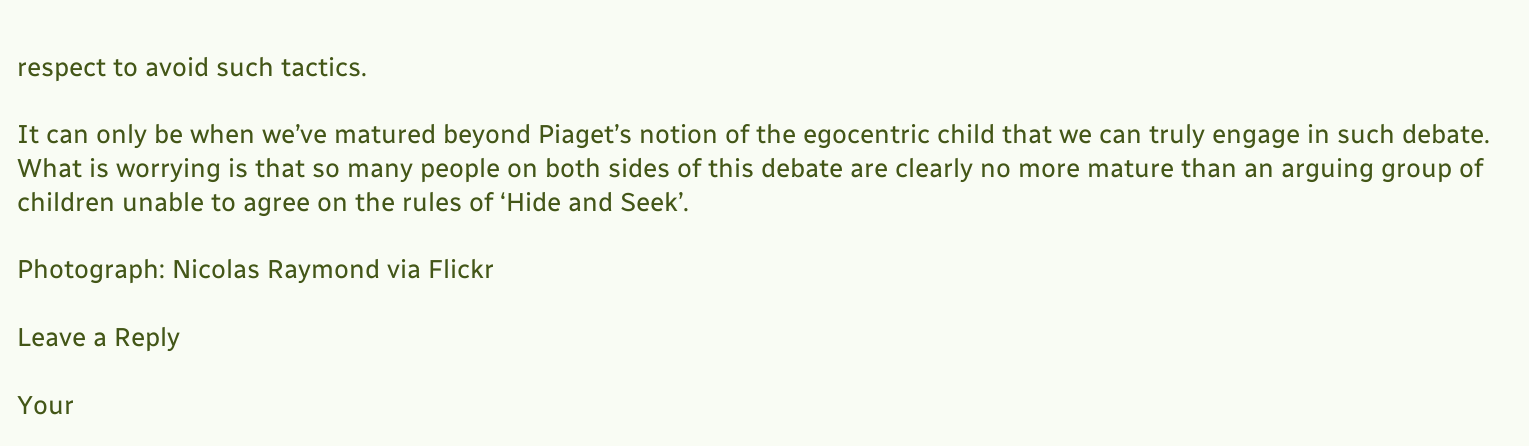respect to avoid such tactics.

It can only be when we’ve matured beyond Piaget’s notion of the egocentric child that we can truly engage in such debate. What is worrying is that so many people on both sides of this debate are clearly no more mature than an arguing group of children unable to agree on the rules of ‘Hide and Seek’.

Photograph: Nicolas Raymond via Flickr

Leave a Reply

Your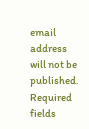email address will not be published. Required fields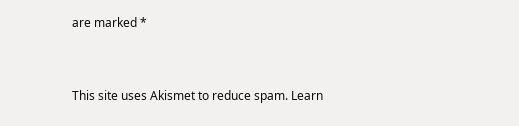are marked *


This site uses Akismet to reduce spam. Learn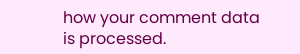how your comment data is processed.